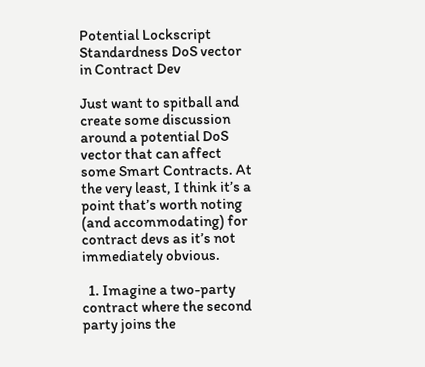Potential Lockscript Standardness DoS vector in Contract Dev

Just want to spitball and create some discussion around a potential DoS vector that can affect some Smart Contracts. At the very least, I think it’s a point that’s worth noting (and accommodating) for contract devs as it’s not immediately obvious.

  1. Imagine a two-party contract where the second party joins the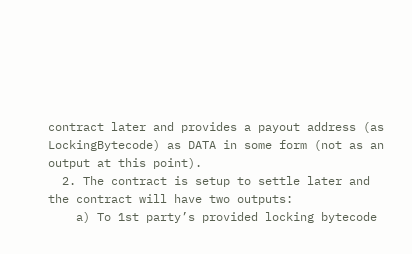contract later and provides a payout address (as LockingBytecode) as DATA in some form (not as an output at this point).
  2. The contract is setup to settle later and the contract will have two outputs:
    a) To 1st party’s provided locking bytecode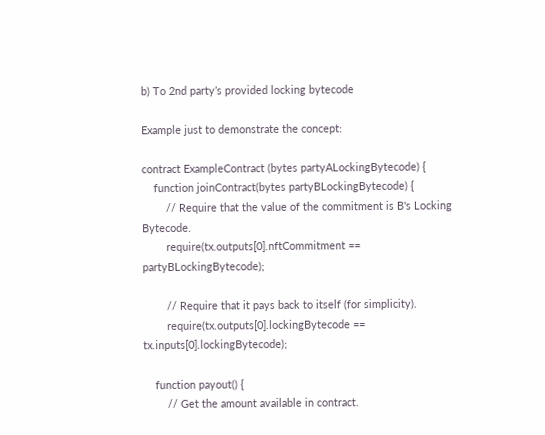b) To 2nd party’s provided locking bytecode

Example just to demonstrate the concept:

contract ExampleContract (bytes partyALockingBytecode) {
    function joinContract(bytes partyBLockingBytecode) {
        // Require that the value of the commitment is B's Locking Bytecode.
        require(tx.outputs[0].nftCommitment == partyBLockingBytecode);

        // Require that it pays back to itself (for simplicity).
        require(tx.outputs[0].lockingBytecode == tx.inputs[0].lockingBytecode);

    function payout() {
        // Get the amount available in contract.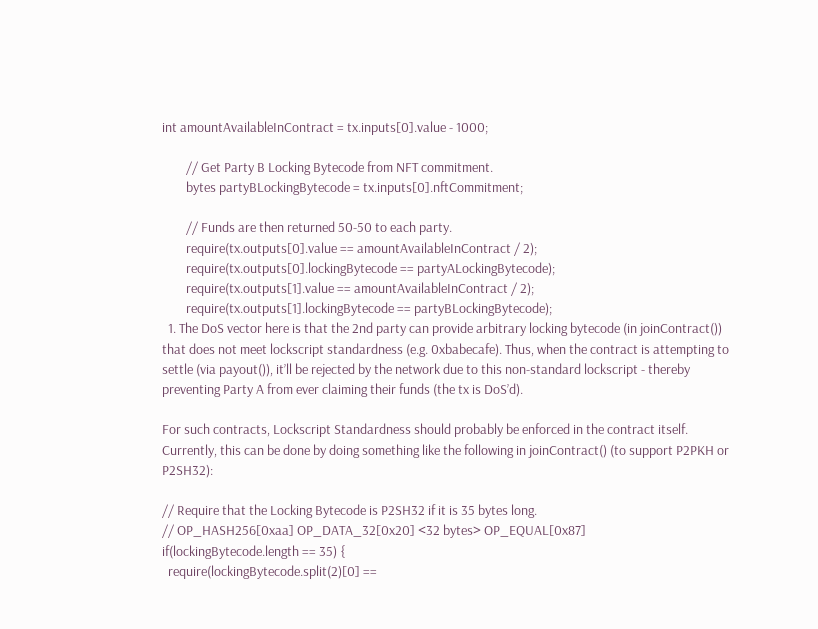int amountAvailableInContract = tx.inputs[0].value - 1000;

        // Get Party B Locking Bytecode from NFT commitment.
        bytes partyBLockingBytecode = tx.inputs[0].nftCommitment;

        // Funds are then returned 50-50 to each party.
        require(tx.outputs[0].value == amountAvailableInContract / 2);
        require(tx.outputs[0].lockingBytecode == partyALockingBytecode);
        require(tx.outputs[1].value == amountAvailableInContract / 2);
        require(tx.outputs[1].lockingBytecode == partyBLockingBytecode);
  1. The DoS vector here is that the 2nd party can provide arbitrary locking bytecode (in joinContract()) that does not meet lockscript standardness (e.g. 0xbabecafe). Thus, when the contract is attempting to settle (via payout()), it’ll be rejected by the network due to this non-standard lockscript - thereby preventing Party A from ever claiming their funds (the tx is DoS’d).

For such contracts, Lockscript Standardness should probably be enforced in the contract itself. Currently, this can be done by doing something like the following in joinContract() (to support P2PKH or P2SH32):

// Require that the Locking Bytecode is P2SH32 if it is 35 bytes long.
// OP_HASH256[0xaa] OP_DATA_32[0x20] <32 bytes> OP_EQUAL[0x87]
if(lockingBytecode.length == 35) {
  require(lockingBytecode.split(2)[0] ==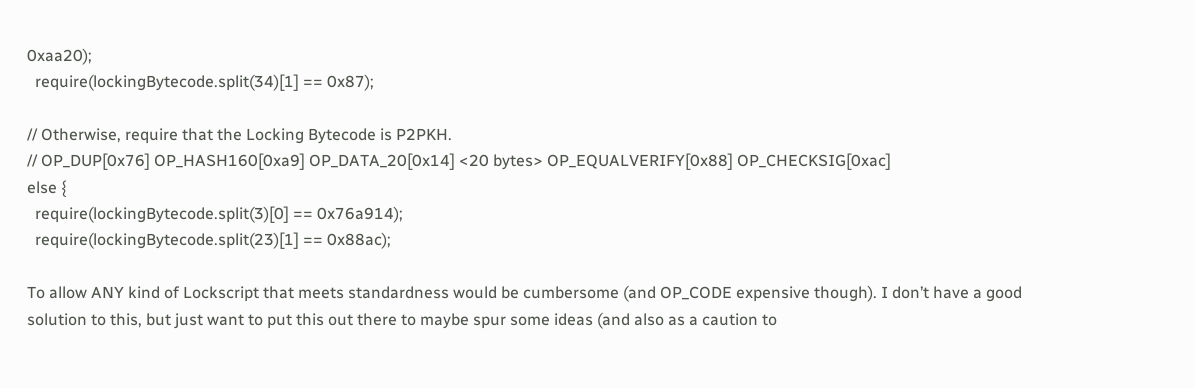0xaa20);
  require(lockingBytecode.split(34)[1] == 0x87);

// Otherwise, require that the Locking Bytecode is P2PKH.
// OP_DUP[0x76] OP_HASH160[0xa9] OP_DATA_20[0x14] <20 bytes> OP_EQUALVERIFY[0x88] OP_CHECKSIG[0xac]
else {
  require(lockingBytecode.split(3)[0] == 0x76a914);
  require(lockingBytecode.split(23)[1] == 0x88ac);

To allow ANY kind of Lockscript that meets standardness would be cumbersome (and OP_CODE expensive though). I don’t have a good solution to this, but just want to put this out there to maybe spur some ideas (and also as a caution to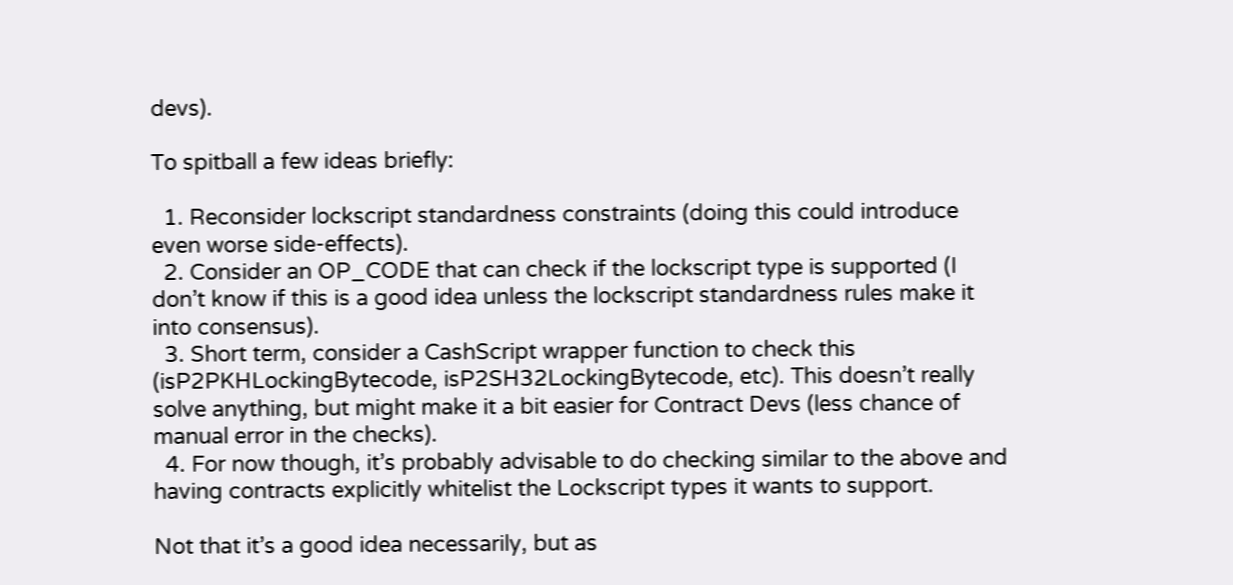devs).

To spitball a few ideas briefly:

  1. Reconsider lockscript standardness constraints (doing this could introduce even worse side-effects).
  2. Consider an OP_CODE that can check if the lockscript type is supported (I don’t know if this is a good idea unless the lockscript standardness rules make it into consensus).
  3. Short term, consider a CashScript wrapper function to check this (isP2PKHLockingBytecode, isP2SH32LockingBytecode, etc). This doesn’t really solve anything, but might make it a bit easier for Contract Devs (less chance of manual error in the checks).
  4. For now though, it’s probably advisable to do checking similar to the above and having contracts explicitly whitelist the Lockscript types it wants to support.

Not that it’s a good idea necessarily, but as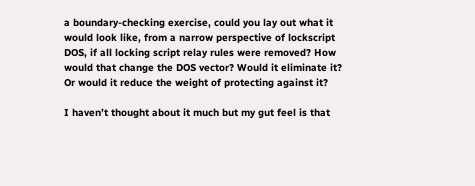a boundary-checking exercise, could you lay out what it would look like, from a narrow perspective of lockscript DOS, if all locking script relay rules were removed? How would that change the DOS vector? Would it eliminate it? Or would it reduce the weight of protecting against it?

I haven’t thought about it much but my gut feel is that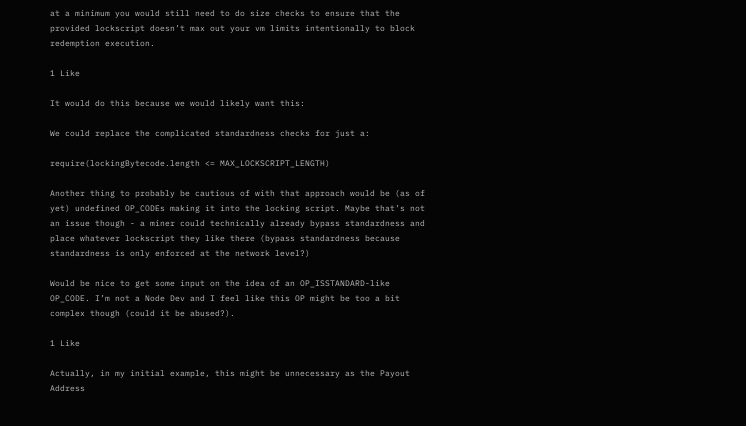at a minimum you would still need to do size checks to ensure that the provided lockscript doesn’t max out your vm limits intentionally to block redemption execution.

1 Like

It would do this because we would likely want this:

We could replace the complicated standardness checks for just a:

require(lockingBytecode.length <= MAX_LOCKSCRIPT_LENGTH)

Another thing to probably be cautious of with that approach would be (as of yet) undefined OP_CODEs making it into the locking script. Maybe that’s not an issue though - a miner could technically already bypass standardness and place whatever lockscript they like there (bypass standardness because standardness is only enforced at the network level?)

Would be nice to get some input on the idea of an OP_ISSTANDARD-like OP_CODE. I’m not a Node Dev and I feel like this OP might be too a bit complex though (could it be abused?).

1 Like

Actually, in my initial example, this might be unnecessary as the Payout Address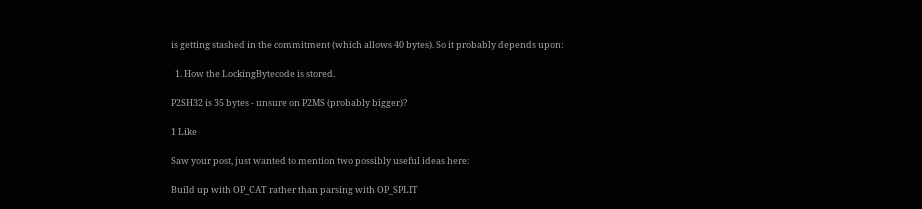is getting stashed in the commitment (which allows 40 bytes). So it probably depends upon:

  1. How the LockingBytecode is stored.

P2SH32 is 35 bytes - unsure on P2MS (probably bigger)?

1 Like

Saw your post, just wanted to mention two possibly useful ideas here:

Build up with OP_CAT rather than parsing with OP_SPLIT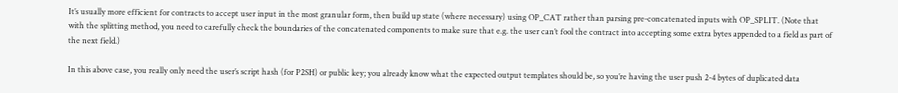It’s usually more efficient for contracts to accept user input in the most granular form, then build up state (where necessary) using OP_CAT rather than parsing pre-concatenated inputs with OP_SPLIT. (Note that with the splitting method, you need to carefully check the boundaries of the concatenated components to make sure that e.g. the user can’t fool the contract into accepting some extra bytes appended to a field as part of the next field.)

In this above case, you really only need the user’s script hash (for P2SH) or public key; you already know what the expected output templates should be, so you’re having the user push 2-4 bytes of duplicated data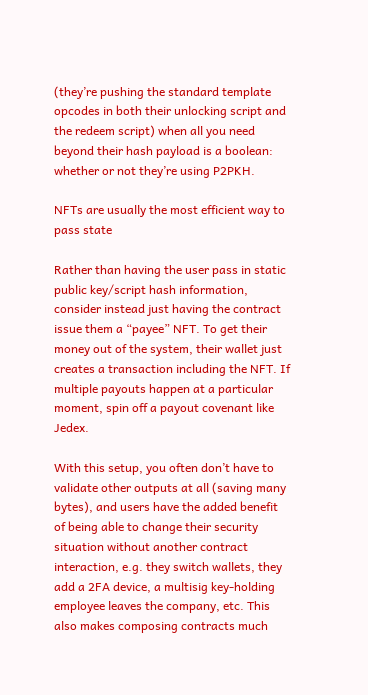(they’re pushing the standard template opcodes in both their unlocking script and the redeem script) when all you need beyond their hash payload is a boolean: whether or not they’re using P2PKH.

NFTs are usually the most efficient way to pass state

Rather than having the user pass in static public key/script hash information, consider instead just having the contract issue them a “payee” NFT. To get their money out of the system, their wallet just creates a transaction including the NFT. If multiple payouts happen at a particular moment, spin off a payout covenant like Jedex.

With this setup, you often don’t have to validate other outputs at all (saving many bytes), and users have the added benefit of being able to change their security situation without another contract interaction, e.g. they switch wallets, they add a 2FA device, a multisig key-holding employee leaves the company, etc. This also makes composing contracts much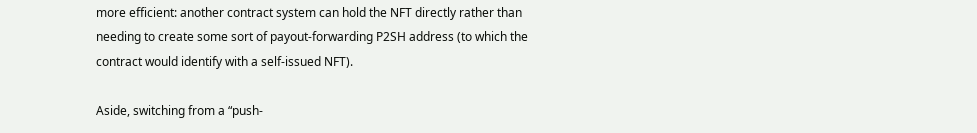more efficient: another contract system can hold the NFT directly rather than needing to create some sort of payout-forwarding P2SH address (to which the contract would identify with a self-issued NFT).

Aside, switching from a “push-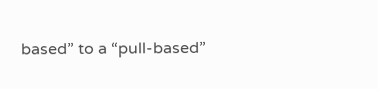based” to a “pull-based”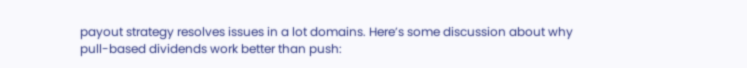payout strategy resolves issues in a lot domains. Here’s some discussion about why pull-based dividends work better than push: